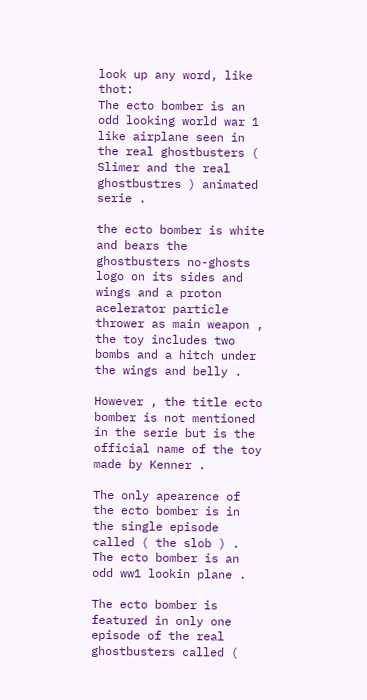look up any word, like thot:
The ecto bomber is an odd looking world war 1 like airplane seen in the real ghostbusters ( Slimer and the real ghostbustres ) animated serie .

the ecto bomber is white and bears the ghostbusters no-ghosts logo on its sides and wings and a proton acelerator particle thrower as main weapon , the toy includes two bombs and a hitch under the wings and belly .

However , the title ecto bomber is not mentioned in the serie but is the official name of the toy made by Kenner .

The only apearence of the ecto bomber is in the single episode called ( the slob ) .
The ecto bomber is an odd ww1 lookin plane .

The ecto bomber is featured in only one episode of the real ghostbusters called (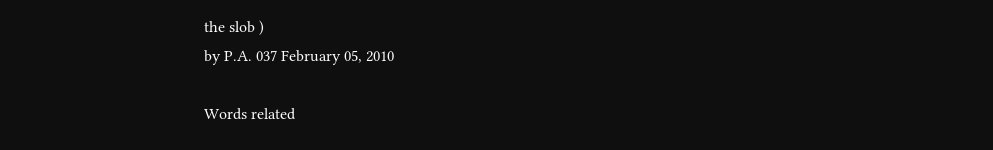the slob )
by P.A. 037 February 05, 2010

Words related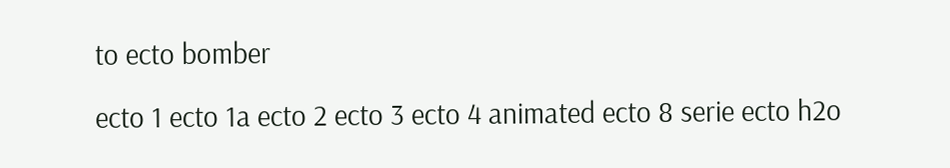to ecto bomber

ecto 1 ecto 1a ecto 2 ecto 3 ecto 4 animated ecto 8 serie ecto h2o